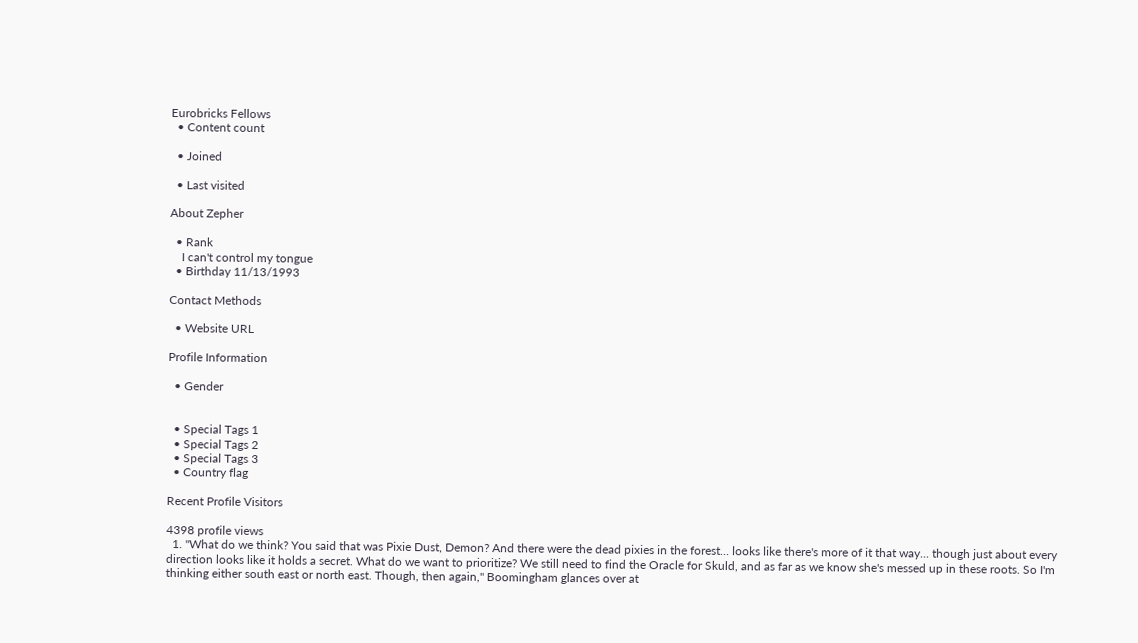Eurobricks Fellows
  • Content count

  • Joined

  • Last visited

About Zepher

  • Rank
    I can't control my tongue
  • Birthday 11/13/1993

Contact Methods

  • Website URL

Profile Information

  • Gender


  • Special Tags 1
  • Special Tags 2
  • Special Tags 3
  • Country flag

Recent Profile Visitors

4398 profile views
  1. "What do we think? You said that was Pixie Dust, Demon? And there were the dead pixies in the forest... looks like there's more of it that way... though just about every direction looks like it holds a secret. What do we want to prioritize? We still need to find the Oracle for Skuld, and as far as we know she's messed up in these roots. So I'm thinking either south east or north east. Though, then again," Boomingham glances over at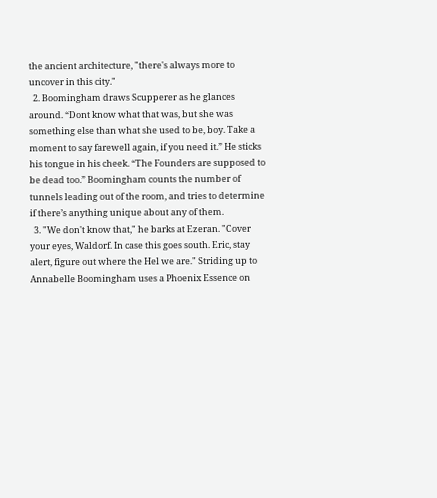the ancient architecture, "there's always more to uncover in this city."
  2. Boomingham draws Scupperer as he glances around. “Dont know what that was, but she was something else than what she used to be, boy. Take a moment to say farewell again, if you need it.” He sticks his tongue in his cheek. “The Founders are supposed to be dead too.” Boomingham counts the number of tunnels leading out of the room, and tries to determine if there’s anything unique about any of them.
  3. "We don't know that," he barks at Ezeran. "Cover your eyes, Waldorf. In case this goes south. Eric, stay alert, figure out where the Hel we are." Striding up to Annabelle Boomingham uses a Phoenix Essence on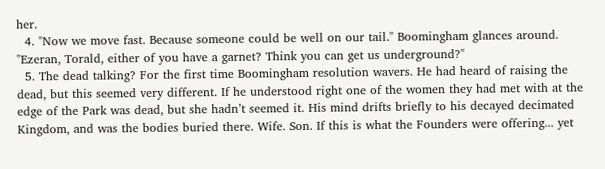her.
  4. "Now we move fast. Because someone could be well on our tail." Boomingham glances around. "Ezeran, Torald, either of you have a garnet? Think you can get us underground?"
  5. The dead talking? For the first time Boomingham resolution wavers. He had heard of raising the dead, but this seemed very different. If he understood right one of the women they had met with at the edge of the Park was dead, but she hadn’t seemed it. His mind drifts briefly to his decayed decimated Kingdom, and was the bodies buried there. Wife. Son. If this is what the Founders were offering... yet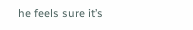he feels sure it’s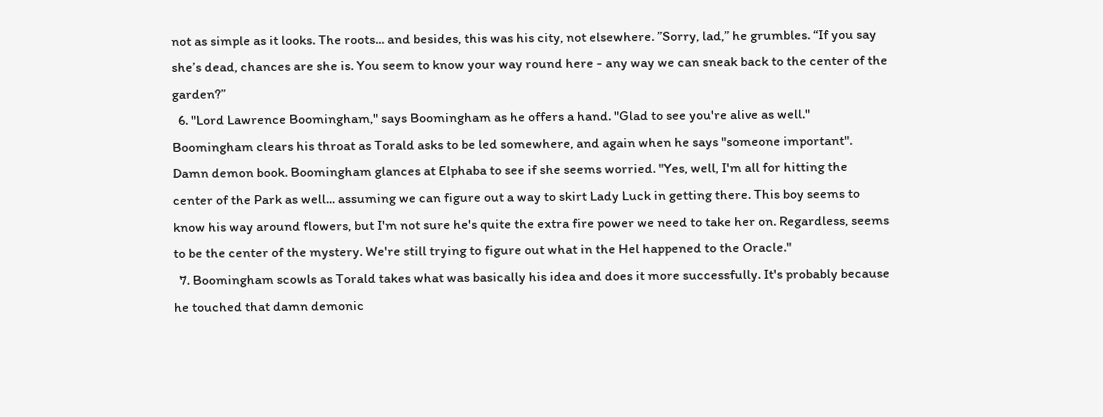not as simple as it looks. The roots... and besides, this was his city, not elsewhere. ”Sorry, lad,” he grumbles. “If you say she’s dead, chances are she is. You seem to know your way round here - any way we can sneak back to the center of the garden?”
  6. "Lord Lawrence Boomingham," says Boomingham as he offers a hand. "Glad to see you're alive as well." Boomingham clears his throat as Torald asks to be led somewhere, and again when he says "someone important". Damn demon book. Boomingham glances at Elphaba to see if she seems worried. "Yes, well, I'm all for hitting the center of the Park as well... assuming we can figure out a way to skirt Lady Luck in getting there. This boy seems to know his way around flowers, but I'm not sure he's quite the extra fire power we need to take her on. Regardless, seems to be the center of the mystery. We're still trying to figure out what in the Hel happened to the Oracle."
  7. Boomingham scowls as Torald takes what was basically his idea and does it more successfully. It's probably because he touched that damn demonic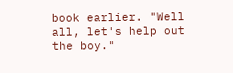book earlier. "Well all, let's help out the boy."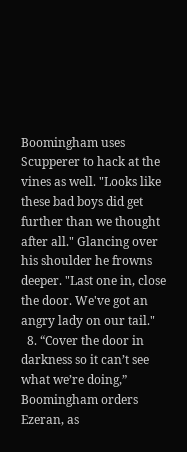Boomingham uses Scupperer to hack at the vines as well. "Looks like these bad boys did get further than we thought after all." Glancing over his shoulder he frowns deeper. "Last one in, close the door. We've got an angry lady on our tail."
  8. “Cover the door in darkness so it can’t see what we’re doing,” Boomingham orders Ezeran, as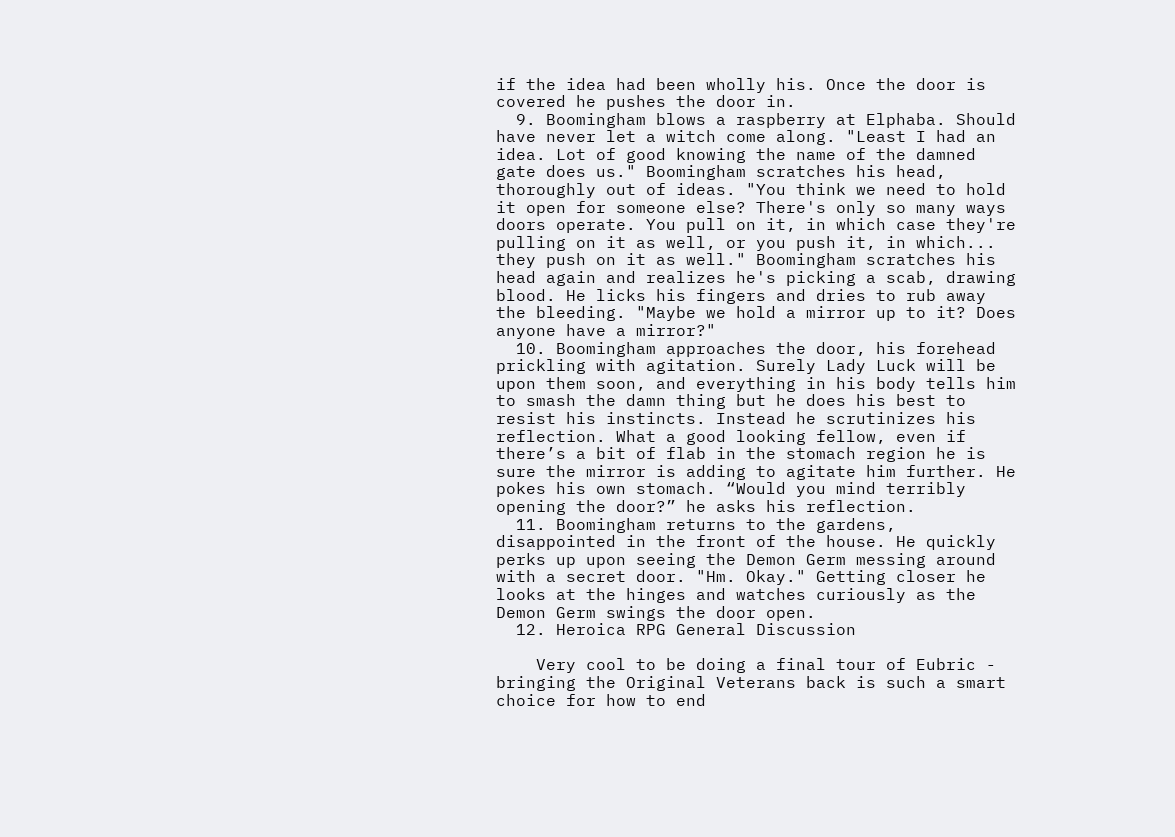if the idea had been wholly his. Once the door is covered he pushes the door in.
  9. Boomingham blows a raspberry at Elphaba. Should have never let a witch come along. "Least I had an idea. Lot of good knowing the name of the damned gate does us." Boomingham scratches his head, thoroughly out of ideas. "You think we need to hold it open for someone else? There's only so many ways doors operate. You pull on it, in which case they're pulling on it as well, or you push it, in which... they push on it as well." Boomingham scratches his head again and realizes he's picking a scab, drawing blood. He licks his fingers and dries to rub away the bleeding. "Maybe we hold a mirror up to it? Does anyone have a mirror?"
  10. Boomingham approaches the door, his forehead prickling with agitation. Surely Lady Luck will be upon them soon, and everything in his body tells him to smash the damn thing but he does his best to resist his instincts. Instead he scrutinizes his reflection. What a good looking fellow, even if there’s a bit of flab in the stomach region he is sure the mirror is adding to agitate him further. He pokes his own stomach. “Would you mind terribly opening the door?” he asks his reflection.
  11. Boomingham returns to the gardens, disappointed in the front of the house. He quickly perks up upon seeing the Demon Germ messing around with a secret door. "Hm. Okay." Getting closer he looks at the hinges and watches curiously as the Demon Germ swings the door open.
  12. Heroica RPG General Discussion

    Very cool to be doing a final tour of Eubric - bringing the Original Veterans back is such a smart choice for how to end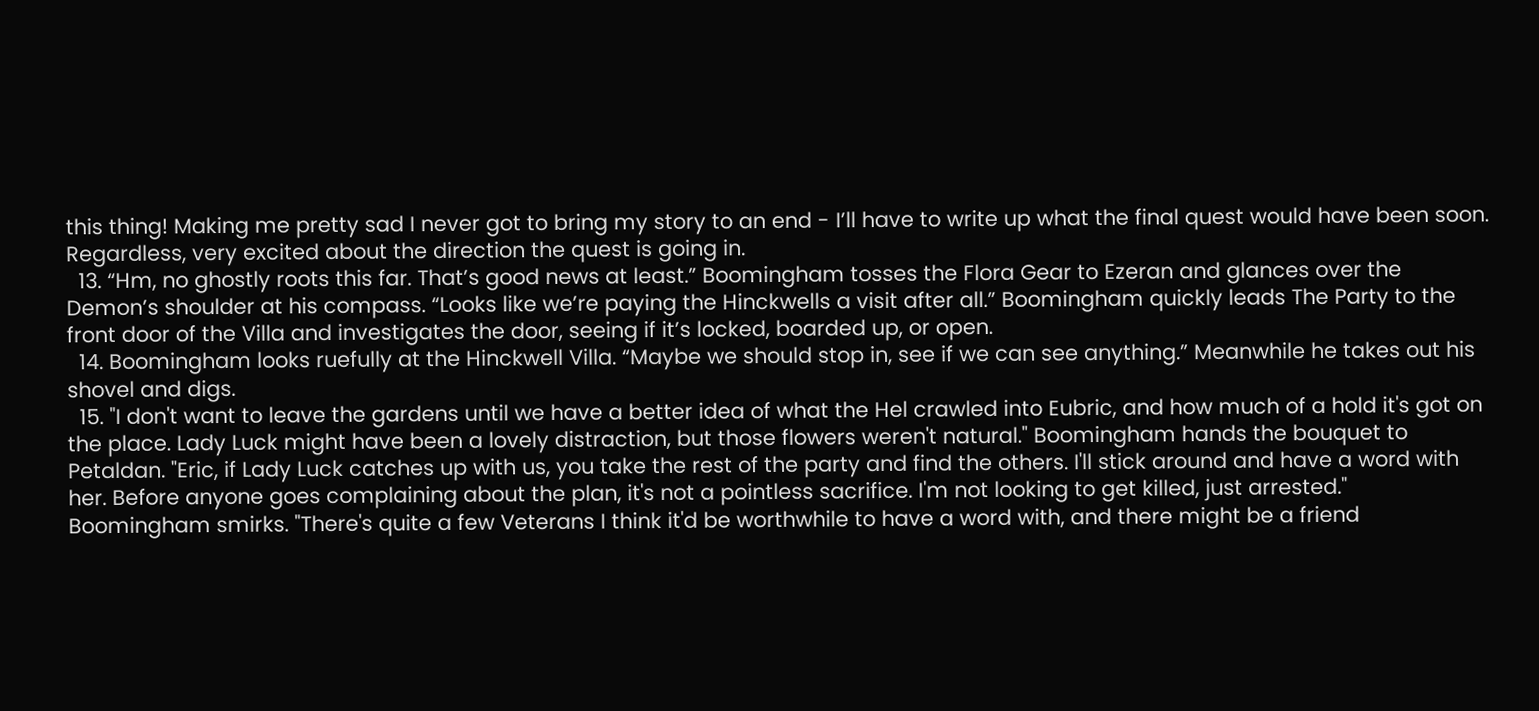this thing! Making me pretty sad I never got to bring my story to an end - I’ll have to write up what the final quest would have been soon. Regardless, very excited about the direction the quest is going in.
  13. “Hm, no ghostly roots this far. That’s good news at least.” Boomingham tosses the Flora Gear to Ezeran and glances over the Demon’s shoulder at his compass. “Looks like we’re paying the Hinckwells a visit after all.” Boomingham quickly leads The Party to the front door of the Villa and investigates the door, seeing if it’s locked, boarded up, or open.
  14. Boomingham looks ruefully at the Hinckwell Villa. “Maybe we should stop in, see if we can see anything.” Meanwhile he takes out his shovel and digs.
  15. "I don't want to leave the gardens until we have a better idea of what the Hel crawled into Eubric, and how much of a hold it's got on the place. Lady Luck might have been a lovely distraction, but those flowers weren't natural." Boomingham hands the bouquet to Petaldan. "Eric, if Lady Luck catches up with us, you take the rest of the party and find the others. I'll stick around and have a word with her. Before anyone goes complaining about the plan, it's not a pointless sacrifice. I'm not looking to get killed, just arrested." Boomingham smirks. "There's quite a few Veterans I think it'd be worthwhile to have a word with, and there might be a friend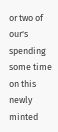or two of our's spending some time on this newly minted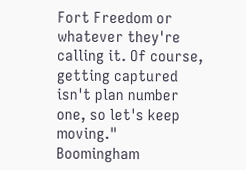Fort Freedom or whatever they're calling it. Of course, getting captured isn't plan number one, so let's keep moving." Boomingham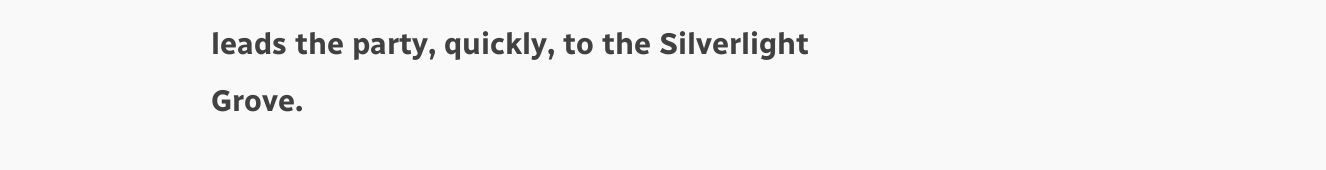leads the party, quickly, to the Silverlight Grove.